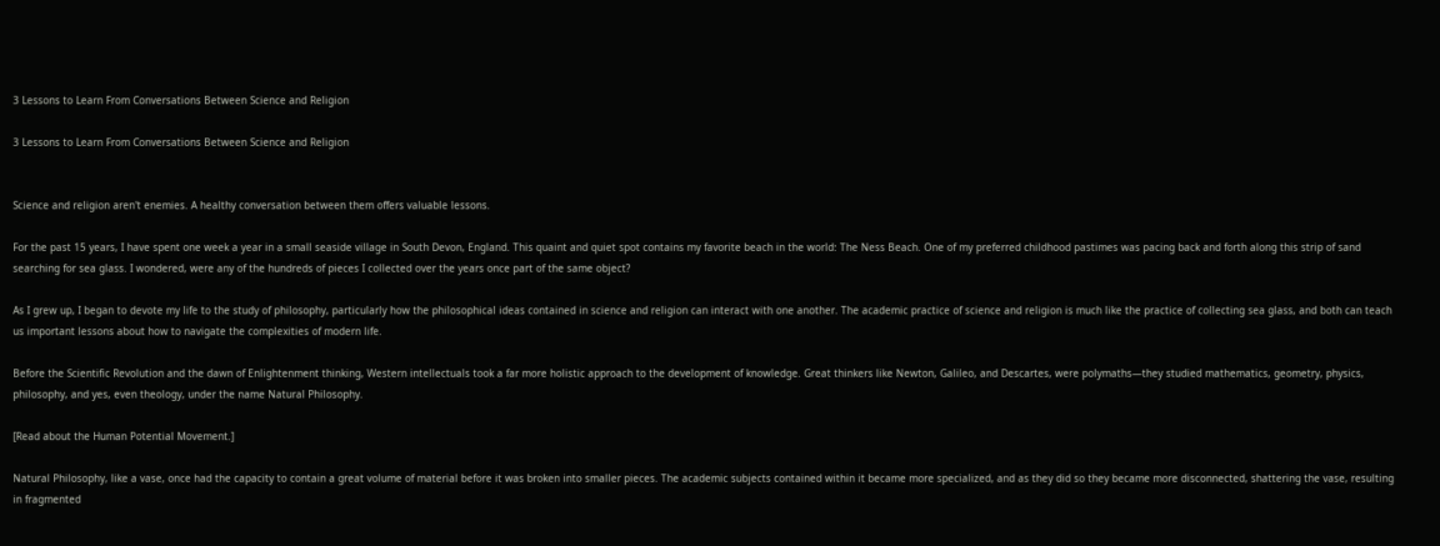3 Lessons to Learn From Conversations Between Science and Religion

3 Lessons to Learn From Conversations Between Science and Religion


Science and religion aren't enemies. A healthy conversation between them offers valuable lessons.

For the past 15 years, I have spent one week a year in a small seaside village in South Devon, England. This quaint and quiet spot contains my favorite beach in the world: The Ness Beach. One of my preferred childhood pastimes was pacing back and forth along this strip of sand searching for sea glass. I wondered, were any of the hundreds of pieces I collected over the years once part of the same object?

As I grew up, I began to devote my life to the study of philosophy, particularly how the philosophical ideas contained in science and religion can interact with one another. The academic practice of science and religion is much like the practice of collecting sea glass, and both can teach us important lessons about how to navigate the complexities of modern life.

Before the Scientific Revolution and the dawn of Enlightenment thinking, Western intellectuals took a far more holistic approach to the development of knowledge. Great thinkers like Newton, Galileo, and Descartes, were polymaths—they studied mathematics, geometry, physics, philosophy, and yes, even theology, under the name Natural Philosophy.

[Read about the Human Potential Movement.]

Natural Philosophy, like a vase, once had the capacity to contain a great volume of material before it was broken into smaller pieces. The academic subjects contained within it became more specialized, and as they did so they became more disconnected, shattering the vase, resulting in fragmented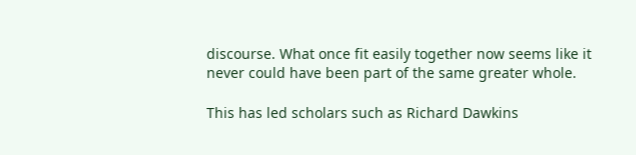discourse. What once fit easily together now seems like it never could have been part of the same greater whole.

This has led scholars such as Richard Dawkins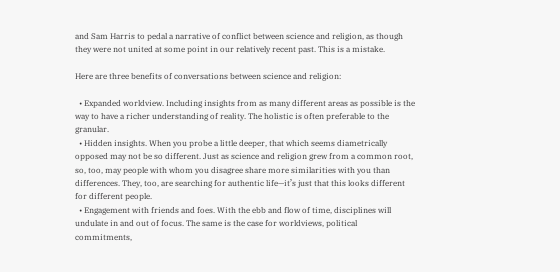and Sam Harris to pedal a narrative of conflict between science and religion, as though they were not united at some point in our relatively recent past. This is a mistake.

Here are three benefits of conversations between science and religion:

  • Expanded worldview. Including insights from as many different areas as possible is the way to have a richer understanding of reality. The holistic is often preferable to the granular.
  • Hidden insights. When you probe a little deeper, that which seems diametrically opposed may not be so different. Just as science and religion grew from a common root, so, too, may people with whom you disagree share more similarities with you than differences. They, too, are searching for authentic life—it’s just that this looks different for different people.
  • Engagement with friends and foes. With the ebb and flow of time, disciplines will undulate in and out of focus. The same is the case for worldviews, political commitments,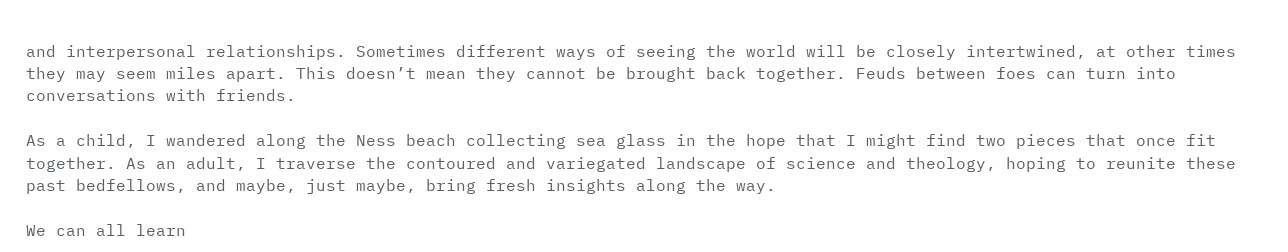and interpersonal relationships. Sometimes different ways of seeing the world will be closely intertwined, at other times they may seem miles apart. This doesn’t mean they cannot be brought back together. Feuds between foes can turn into conversations with friends.

As a child, I wandered along the Ness beach collecting sea glass in the hope that I might find two pieces that once fit together. As an adult, I traverse the contoured and variegated landscape of science and theology, hoping to reunite these past bedfellows, and maybe, just maybe, bring fresh insights along the way.

We can all learn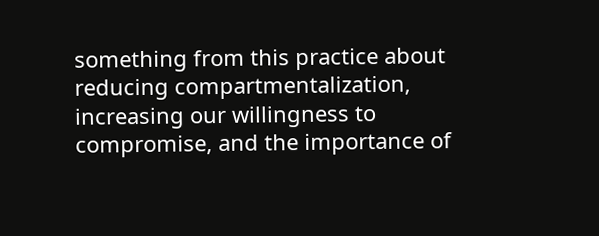something from this practice about reducing compartmentalization, increasing our willingness to compromise, and the importance of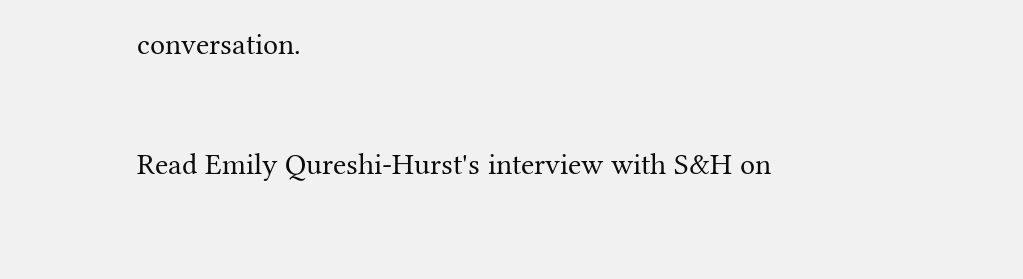conversation.

Read Emily Qureshi-Hurst's interview with S&H on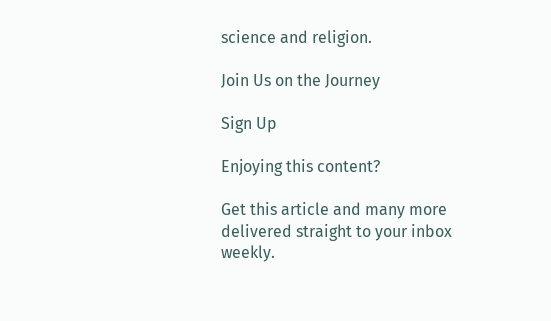science and religion.

Join Us on the Journey

Sign Up

Enjoying this content?

Get this article and many more delivered straight to your inbox weekly.